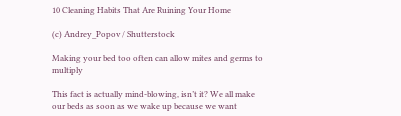10 Cleaning Habits That Are Ruining Your Home

(c) Andrey_Popov / Shutterstock

Making your bed too often can allow mites and germs to multiply

This fact is actually mind-blowing, isn’t it? We all make our beds as soon as we wake up because we want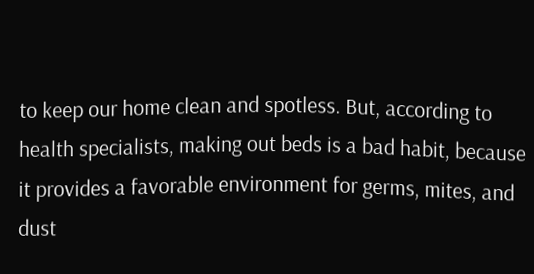to keep our home clean and spotless. But, according to health specialists, making out beds is a bad habit, because it provides a favorable environment for germs, mites, and dust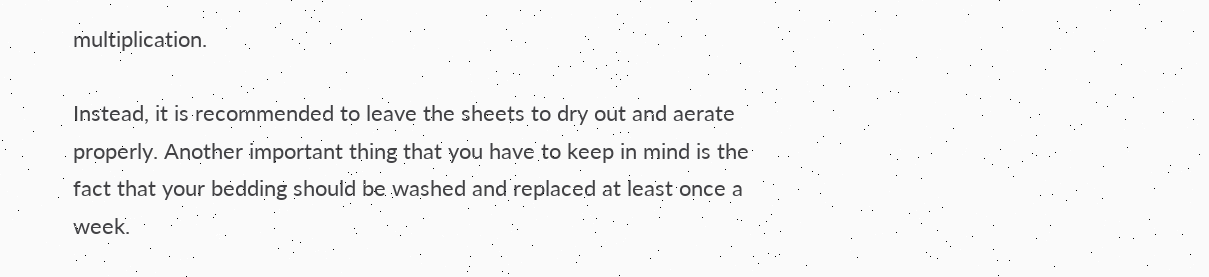multiplication.

Instead, it is recommended to leave the sheets to dry out and aerate properly. Another important thing that you have to keep in mind is the fact that your bedding should be washed and replaced at least once a week.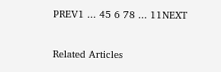PREV1 ... 45 6 78 ... 11NEXT

Related Articles